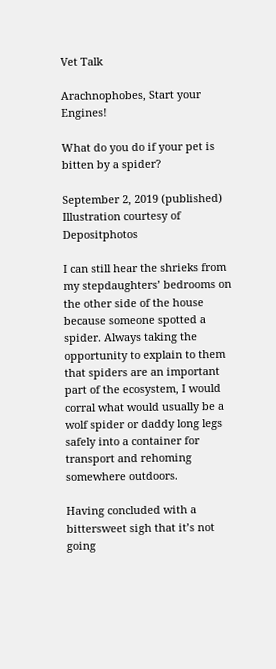Vet Talk

Arachnophobes, Start your Engines!

What do you do if your pet is bitten by a spider?

September 2, 2019 (published)
Illustration courtesy of Depositphotos

I can still hear the shrieks from my stepdaughters’ bedrooms on the other side of the house because someone spotted a spider. Always taking the opportunity to explain to them that spiders are an important part of the ecosystem, I would corral what would usually be a wolf spider or daddy long legs safely into a container for transport and rehoming somewhere outdoors.

Having concluded with a bittersweet sigh that it’s not going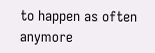to happen as often anymore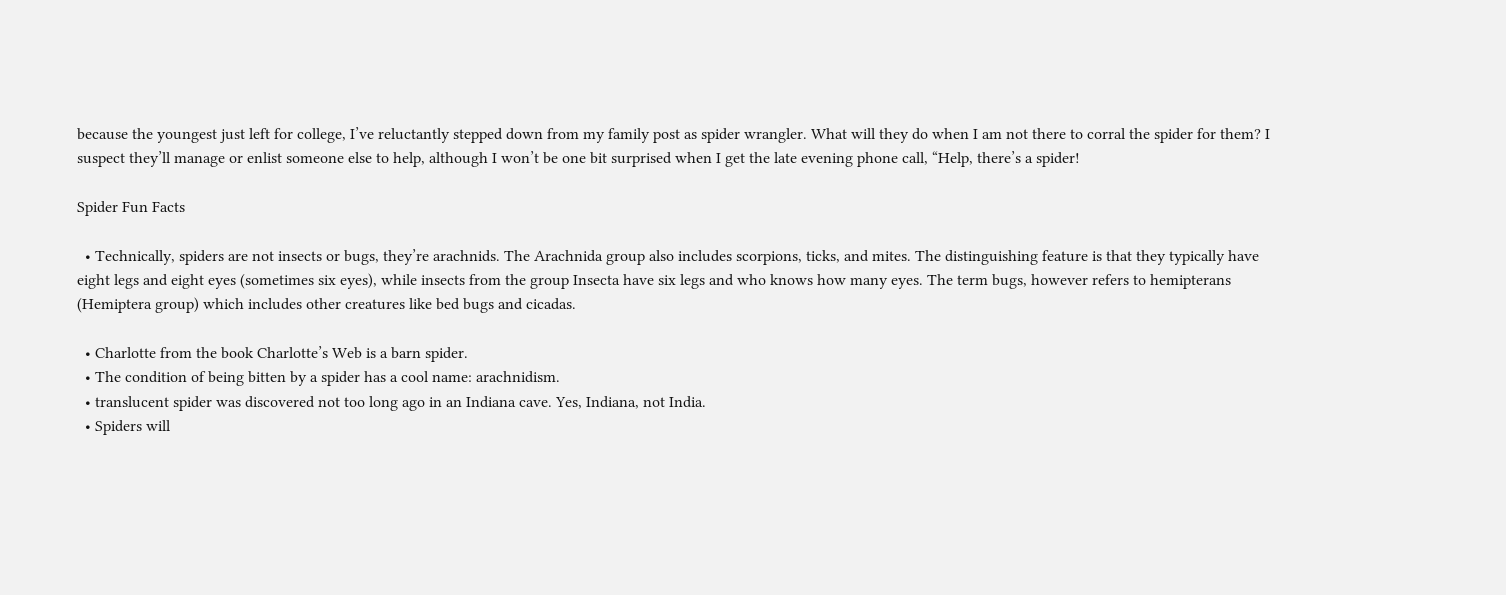because the youngest just left for college, I’ve reluctantly stepped down from my family post as spider wrangler. What will they do when I am not there to corral the spider for them? I suspect they’ll manage or enlist someone else to help, although I won’t be one bit surprised when I get the late evening phone call, “Help, there’s a spider!

Spider Fun Facts

  • Technically, spiders are not insects or bugs, they’re arachnids. The Arachnida group also includes scorpions, ticks, and mites. The distinguishing feature is that they typically have eight legs and eight eyes (sometimes six eyes), while insects from the group Insecta have six legs and who knows how many eyes. The term bugs, however refers to hemipterans (Hemiptera group) which includes other creatures like bed bugs and cicadas.

  • Charlotte from the book Charlotte’s Web is a barn spider.
  • The condition of being bitten by a spider has a cool name: arachnidism.
  • translucent spider was discovered not too long ago in an Indiana cave. Yes, Indiana, not India.
  • Spiders will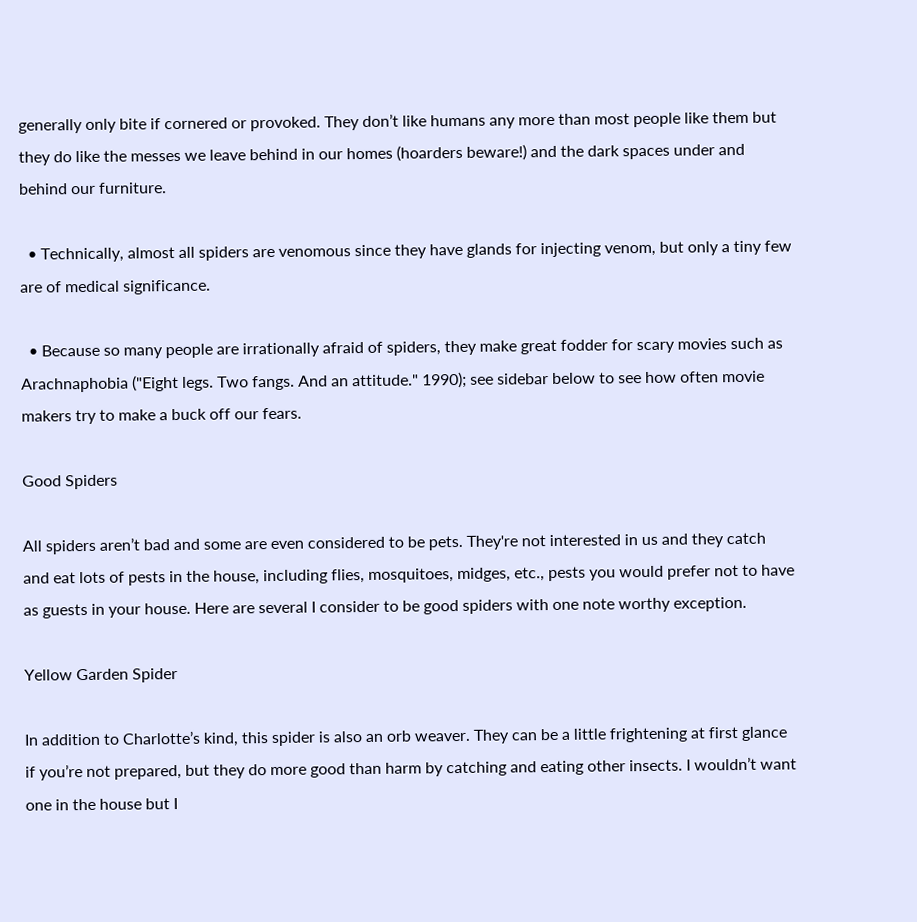generally only bite if cornered or provoked. They don’t like humans any more than most people like them but they do like the messes we leave behind in our homes (hoarders beware!) and the dark spaces under and behind our furniture.

  • Technically, almost all spiders are venomous since they have glands for injecting venom, but only a tiny few are of medical significance.

  • Because so many people are irrationally afraid of spiders, they make great fodder for scary movies such as Arachnaphobia ("Eight legs. Two fangs. And an attitude." 1990); see sidebar below to see how often movie makers try to make a buck off our fears.

Good Spiders

All spiders aren’t bad and some are even considered to be pets. They're not interested in us and they catch and eat lots of pests in the house, including flies, mosquitoes, midges, etc., pests you would prefer not to have as guests in your house. Here are several I consider to be good spiders with one note worthy exception.

Yellow Garden Spider

In addition to Charlotte’s kind, this spider is also an orb weaver. They can be a little frightening at first glance if you’re not prepared, but they do more good than harm by catching and eating other insects. I wouldn’t want one in the house but I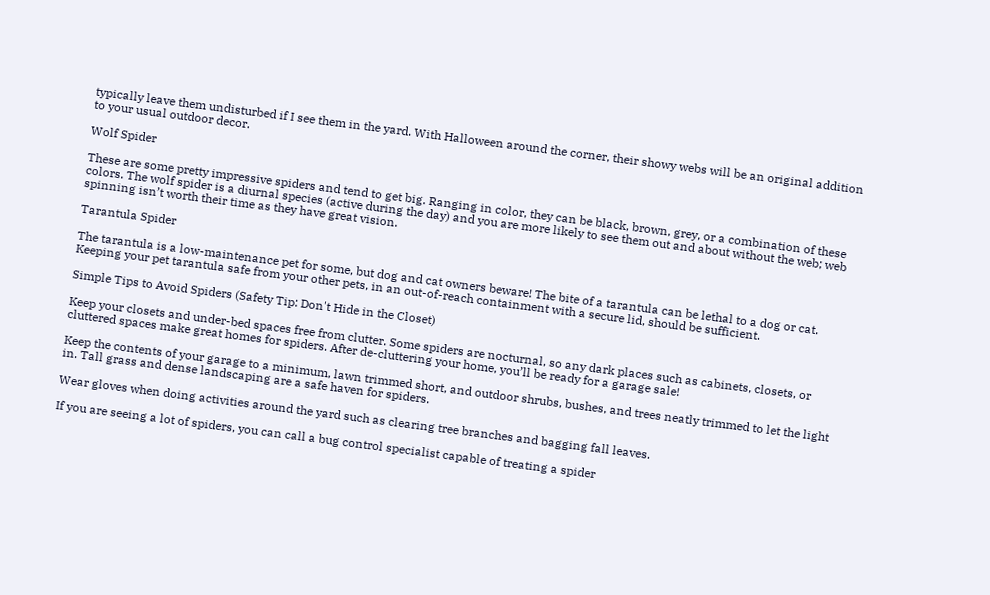typically leave them undisturbed if I see them in the yard. With Halloween around the corner, their showy webs will be an original addition to your usual outdoor decor.

Wolf Spider

These are some pretty impressive spiders and tend to get big. Ranging in color, they can be black, brown, grey, or a combination of these colors. The wolf spider is a diurnal species (active during the day) and you are more likely to see them out and about without the web; web spinning isn’t worth their time as they have great vision.

Tarantula Spider

The tarantula is a low-maintenance pet for some, but dog and cat owners beware! The bite of a tarantula can be lethal to a dog or cat. Keeping your pet tarantula safe from your other pets, in an out-of-reach containment with a secure lid, should be sufficient.

Simple Tips to Avoid Spiders (Safety Tip: Don't Hide in the Closet)

Keep your closets and under-bed spaces free from clutter. Some spiders are nocturnal, so any dark places such as cabinets, closets, or cluttered spaces make great homes for spiders. After de-cluttering your home, you’ll be ready for a garage sale!

Keep the contents of your garage to a minimum, lawn trimmed short, and outdoor shrubs, bushes, and trees neatly trimmed to let the light in. Tall grass and dense landscaping are a safe haven for spiders.

Wear gloves when doing activities around the yard such as clearing tree branches and bagging fall leaves.

If you are seeing a lot of spiders, you can call a bug control specialist capable of treating a spider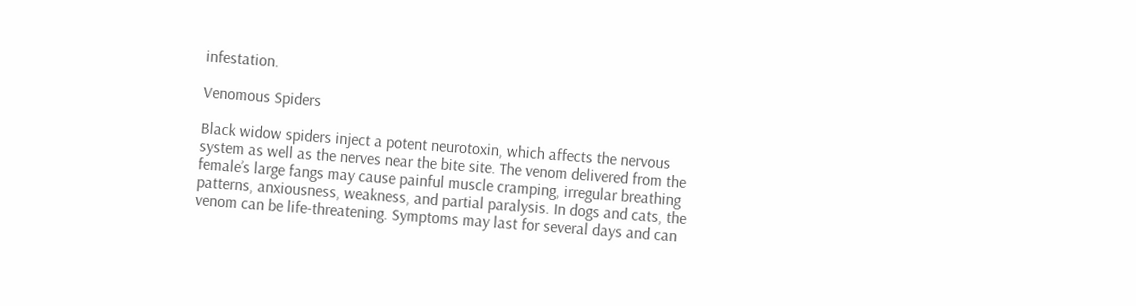infestation.

Venomous Spiders

Black widow spiders inject a potent neurotoxin, which affects the nervous system as well as the nerves near the bite site. The venom delivered from the female’s large fangs may cause painful muscle cramping, irregular breathing patterns, anxiousness, weakness, and partial paralysis. In dogs and cats, the venom can be life-threatening. Symptoms may last for several days and can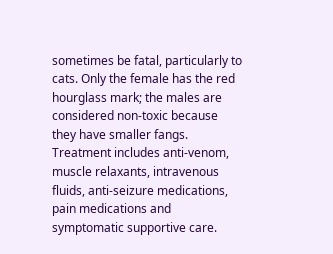sometimes be fatal, particularly to cats. Only the female has the red hourglass mark; the males are considered non-toxic because they have smaller fangs. Treatment includes anti-venom, muscle relaxants, intravenous fluids, anti-seizure medications, pain medications and symptomatic supportive care.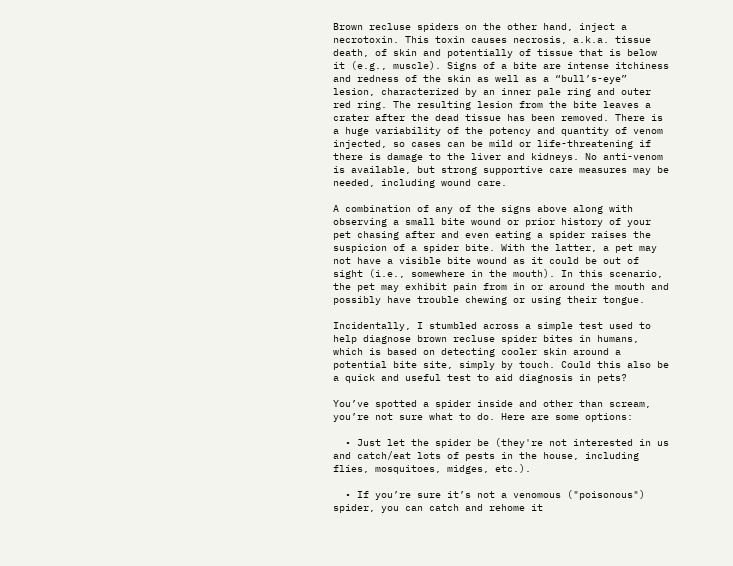Brown recluse spiders on the other hand, inject a necrotoxin. This toxin causes necrosis, a.k.a. tissue death, of skin and potentially of tissue that is below it (e.g., muscle). Signs of a bite are intense itchiness and redness of the skin as well as a “bull’s-eye” lesion, characterized by an inner pale ring and outer red ring. The resulting lesion from the bite leaves a crater after the dead tissue has been removed. There is a huge variability of the potency and quantity of venom injected, so cases can be mild or life-threatening if there is damage to the liver and kidneys. No anti-venom is available, but strong supportive care measures may be needed, including wound care.

A combination of any of the signs above along with observing a small bite wound or prior history of your pet chasing after and even eating a spider raises the suspicion of a spider bite. With the latter, a pet may not have a visible bite wound as it could be out of sight (i.e., somewhere in the mouth). In this scenario, the pet may exhibit pain from in or around the mouth and possibly have trouble chewing or using their tongue.

Incidentally, I stumbled across a simple test used to help diagnose brown recluse spider bites in humans, which is based on detecting cooler skin around a potential bite site, simply by touch. Could this also be a quick and useful test to aid diagnosis in pets?

You’ve spotted a spider inside and other than scream, you’re not sure what to do. Here are some options:

  • Just let the spider be (they're not interested in us and catch/eat lots of pests in the house, including flies, mosquitoes, midges, etc.).

  • If you’re sure it’s not a venomous ("poisonous") spider, you can catch and rehome it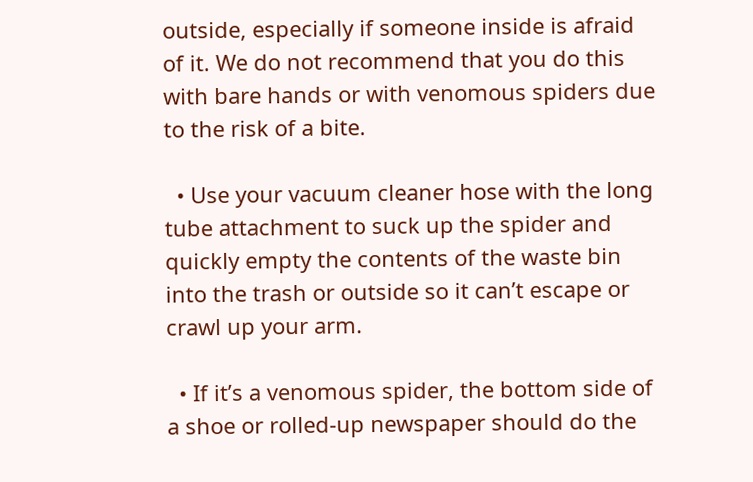outside, especially if someone inside is afraid of it. We do not recommend that you do this with bare hands or with venomous spiders due to the risk of a bite.

  • Use your vacuum cleaner hose with the long tube attachment to suck up the spider and quickly empty the contents of the waste bin into the trash or outside so it can’t escape or crawl up your arm.

  • If it’s a venomous spider, the bottom side of a shoe or rolled-up newspaper should do the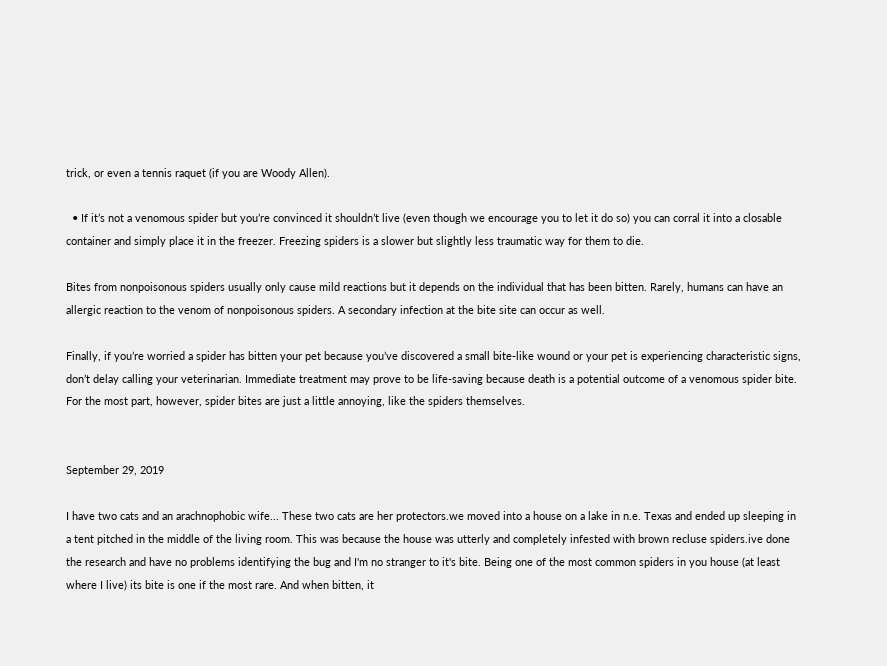trick, or even a tennis raquet (if you are Woody Allen).

  • If it’s not a venomous spider but you’re convinced it shouldn’t live (even though we encourage you to let it do so) you can corral it into a closable container and simply place it in the freezer. Freezing spiders is a slower but slightly less traumatic way for them to die.

Bites from nonpoisonous spiders usually only cause mild reactions but it depends on the individual that has been bitten. Rarely, humans can have an allergic reaction to the venom of nonpoisonous spiders. A secondary infection at the bite site can occur as well.

Finally, if you’re worried a spider has bitten your pet because you’ve discovered a small bite-like wound or your pet is experiencing characteristic signs, don’t delay calling your veterinarian. Immediate treatment may prove to be life-saving because death is a potential outcome of a venomous spider bite. For the most part, however, spider bites are just a little annoying, like the spiders themselves.


September 29, 2019

I have two cats and an arachnophobic wife... These two cats are her protectors.we moved into a house on a lake in n.e. Texas and ended up sleeping in a tent pitched in the middle of the living room. This was because the house was utterly and completely infested with brown recluse spiders.ive done the research and have no problems identifying the bug and I'm no stranger to it's bite. Being one of the most common spiders in you house (at least where I live) its bite is one if the most rare. And when bitten, it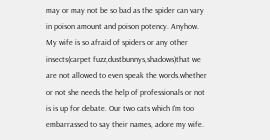may or may not be so bad as the spider can vary in poison amount and poison potency. Anyhow. My wife is so afraid of spiders or any other insects(carpet fuzz,dustbunnys,shadows)that we are not allowed to even speak the words.whether or not she needs the help of professionals or not is is up for debate. Our two cats which I'm too embarrassed to say their names, adore my wife.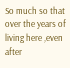So much so that over the years of living here ,even after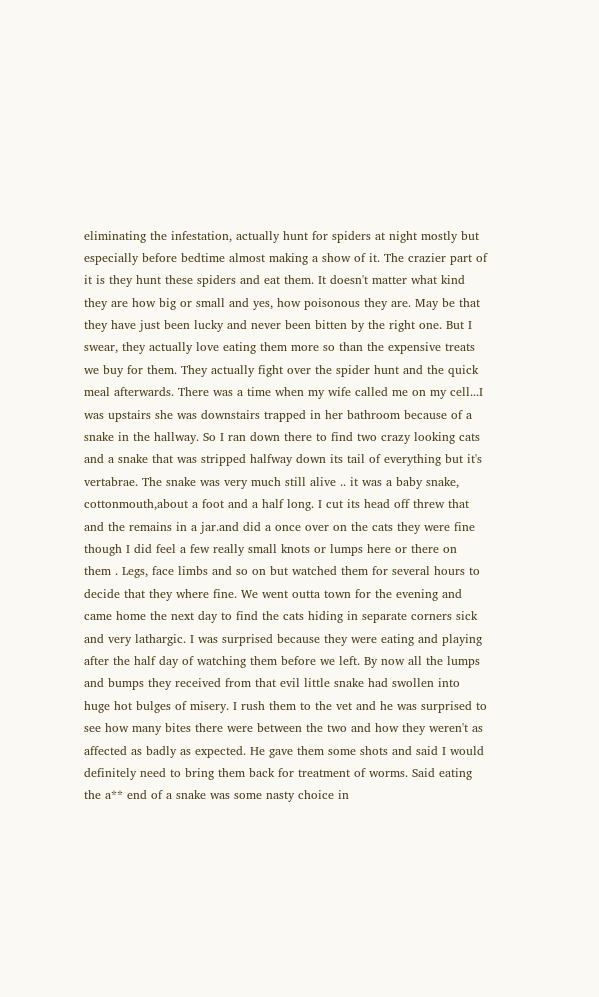eliminating the infestation, actually hunt for spiders at night mostly but especially before bedtime almost making a show of it. The crazier part of it is they hunt these spiders and eat them. It doesn't matter what kind they are how big or small and yes, how poisonous they are. May be that they have just been lucky and never been bitten by the right one. But I swear, they actually love eating them more so than the expensive treats we buy for them. They actually fight over the spider hunt and the quick meal afterwards. There was a time when my wife called me on my cell...I was upstairs she was downstairs trapped in her bathroom because of a snake in the hallway. So I ran down there to find two crazy looking cats and a snake that was stripped halfway down its tail of everything but it's vertabrae. The snake was very much still alive .. it was a baby snake, cottonmouth,about a foot and a half long. I cut its head off threw that and the remains in a jar.and did a once over on the cats they were fine though I did feel a few really small knots or lumps here or there on them . Legs, face limbs and so on but watched them for several hours to decide that they where fine. We went outta town for the evening and came home the next day to find the cats hiding in separate corners sick and very lathargic. I was surprised because they were eating and playing after the half day of watching them before we left. By now all the lumps and bumps they received from that evil little snake had swollen into huge hot bulges of misery. I rush them to the vet and he was surprised to see how many bites there were between the two and how they weren't as affected as badly as expected. He gave them some shots and said I would definitely need to bring them back for treatment of worms. Said eating the a** end of a snake was some nasty choice in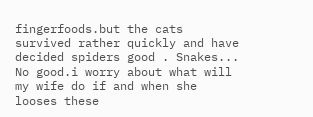fingerfoods.but the cats survived rather quickly and have decided spiders good . Snakes... No good.i worry about what will my wife do if and when she looses these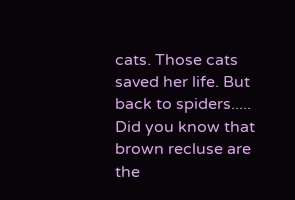cats. Those cats saved her life. But back to spiders..... Did you know that brown recluse are the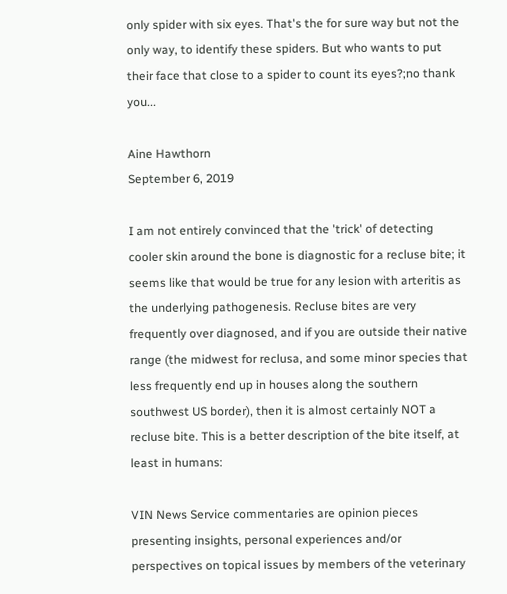only spider with six eyes. That's the for sure way but not the only way, to identify these spiders. But who wants to put their face that close to a spider to count its eyes?;no thank you...

Aine Hawthorn
September 6, 2019

I am not entirely convinced that the 'trick' of detecting cooler skin around the bone is diagnostic for a recluse bite; it seems like that would be true for any lesion with arteritis as the underlying pathogenesis. Recluse bites are very frequently over diagnosed, and if you are outside their native range (the midwest for reclusa, and some minor species that less frequently end up in houses along the southern southwest US border), then it is almost certainly NOT a recluse bite. This is a better description of the bite itself, at least in humans:

VIN News Service commentaries are opinion pieces presenting insights, personal experiences and/or perspectives on topical issues by members of the veterinary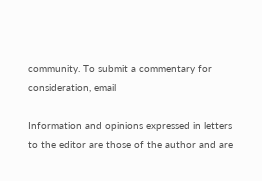community. To submit a commentary for consideration, email

Information and opinions expressed in letters to the editor are those of the author and are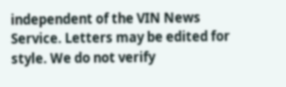independent of the VIN News Service. Letters may be edited for style. We do not verify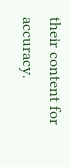their content for accuracy.